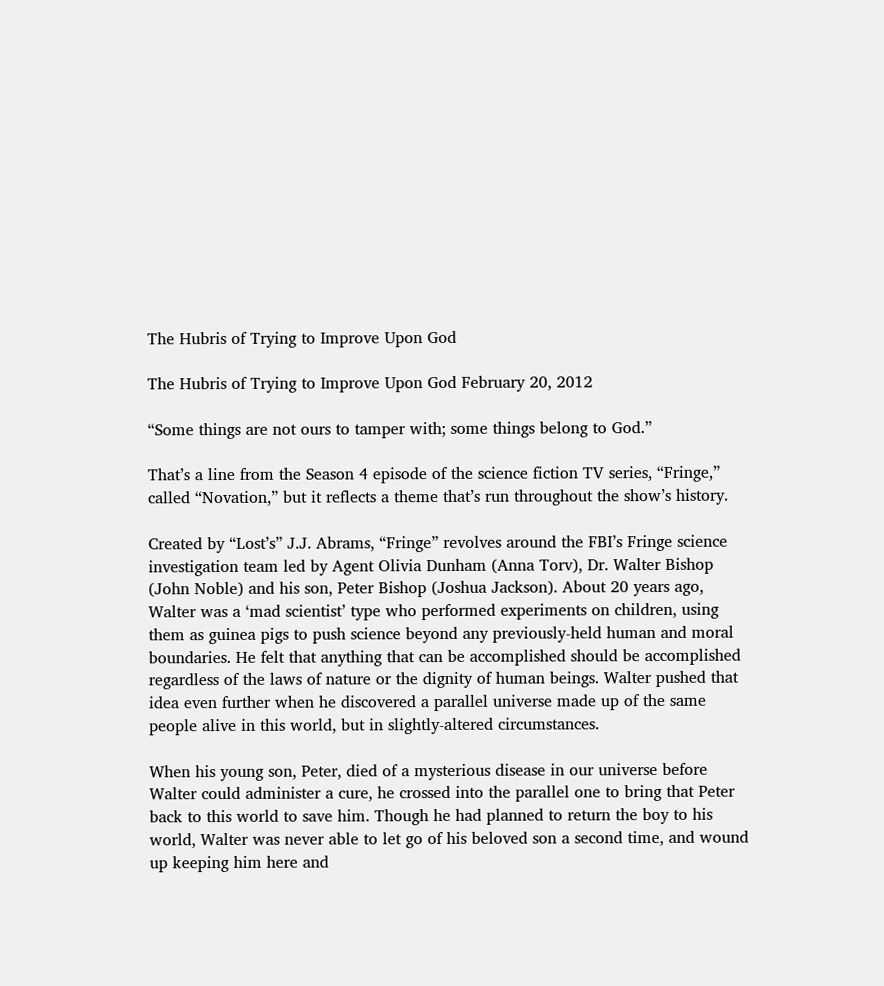The Hubris of Trying to Improve Upon God

The Hubris of Trying to Improve Upon God February 20, 2012

“Some things are not ours to tamper with; some things belong to God.”

That’s a line from the Season 4 episode of the science fiction TV series, “Fringe,” called “Novation,” but it reflects a theme that’s run throughout the show’s history.

Created by “Lost’s” J.J. Abrams, “Fringe” revolves around the FBI’s Fringe science investigation team led by Agent Olivia Dunham (Anna Torv), Dr. Walter Bishop (John Noble) and his son, Peter Bishop (Joshua Jackson). About 20 years ago, Walter was a ‘mad scientist’ type who performed experiments on children, using them as guinea pigs to push science beyond any previously-held human and moral boundaries. He felt that anything that can be accomplished should be accomplished regardless of the laws of nature or the dignity of human beings. Walter pushed that idea even further when he discovered a parallel universe made up of the same people alive in this world, but in slightly-altered circumstances.

When his young son, Peter, died of a mysterious disease in our universe before Walter could administer a cure, he crossed into the parallel one to bring that Peter back to this world to save him. Though he had planned to return the boy to his world, Walter was never able to let go of his beloved son a second time, and wound up keeping him here and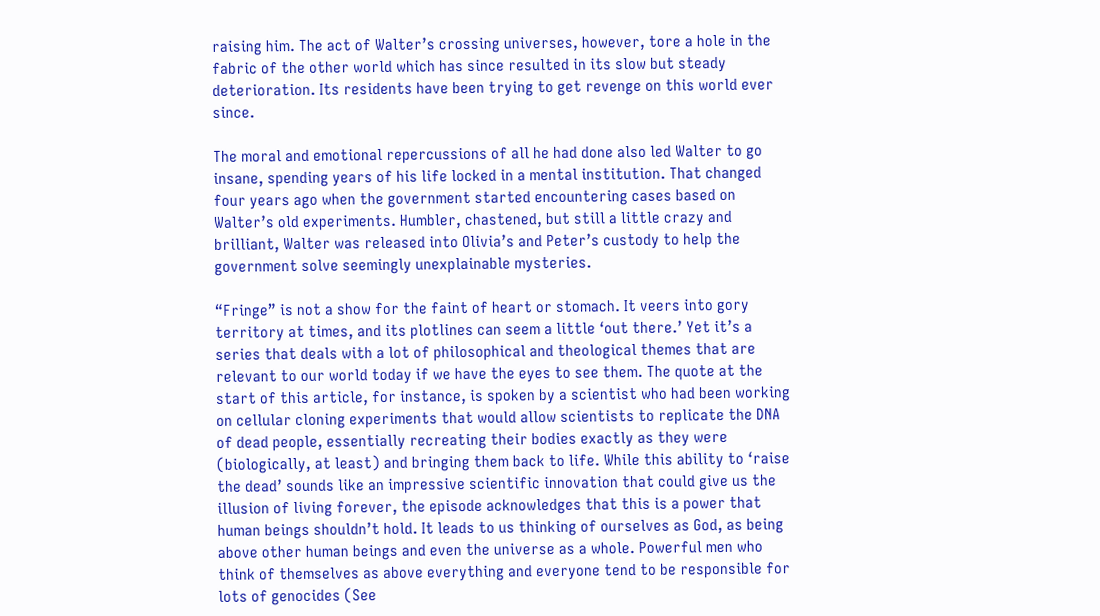raising him. The act of Walter’s crossing universes, however, tore a hole in the fabric of the other world which has since resulted in its slow but steady deterioration. Its residents have been trying to get revenge on this world ever since.

The moral and emotional repercussions of all he had done also led Walter to go insane, spending years of his life locked in a mental institution. That changed four years ago when the government started encountering cases based on Walter’s old experiments. Humbler, chastened, but still a little crazy and brilliant, Walter was released into Olivia’s and Peter’s custody to help the government solve seemingly unexplainable mysteries.

“Fringe” is not a show for the faint of heart or stomach. It veers into gory territory at times, and its plotlines can seem a little ‘out there.’ Yet it’s a series that deals with a lot of philosophical and theological themes that are relevant to our world today if we have the eyes to see them. The quote at the start of this article, for instance, is spoken by a scientist who had been working on cellular cloning experiments that would allow scientists to replicate the DNA of dead people, essentially recreating their bodies exactly as they were (biologically, at least) and bringing them back to life. While this ability to ‘raise the dead’ sounds like an impressive scientific innovation that could give us the illusion of living forever, the episode acknowledges that this is a power that human beings shouldn’t hold. It leads to us thinking of ourselves as God, as being above other human beings and even the universe as a whole. Powerful men who think of themselves as above everything and everyone tend to be responsible for lots of genocides (See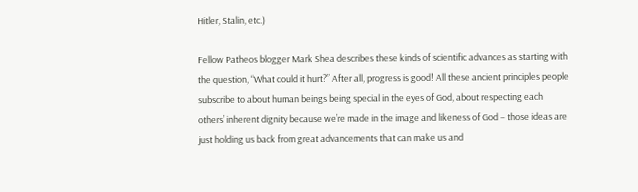Hitler, Stalin, etc.)

Fellow Patheos blogger Mark Shea describes these kinds of scientific advances as starting with the question, “What could it hurt?” After all, progress is good! All these ancient principles people subscribe to about human beings being special in the eyes of God, about respecting each others’ inherent dignity because we’re made in the image and likeness of God – those ideas are just holding us back from great advancements that can make us and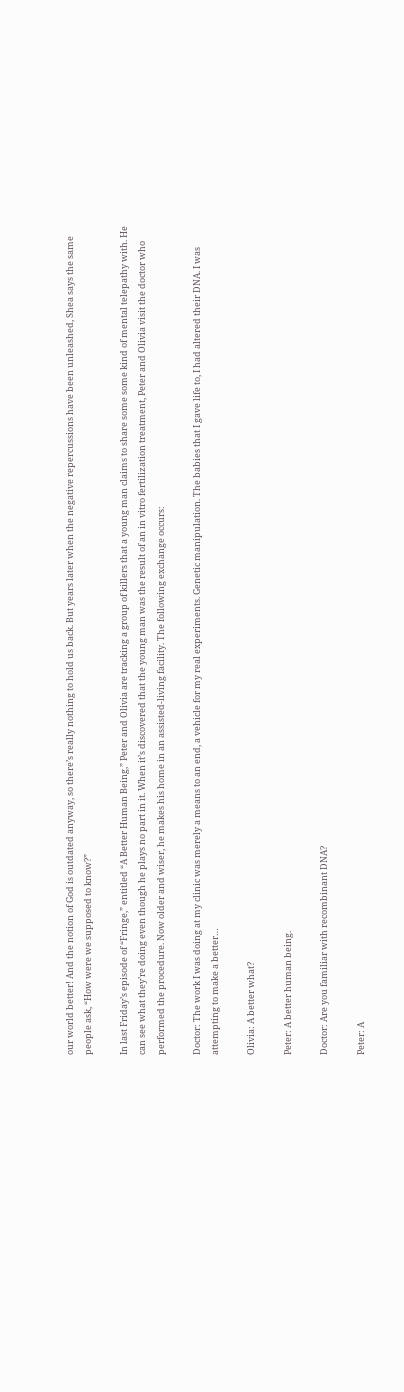our world better! And the notion of God is outdated anyway, so there’s really nothing to hold us back. But years later when the negative repercussions have been unleashed, Shea says the same people ask, “How were we supposed to know?”

In last Friday’s episode of “Fringe,” entitled “A Better Human Being,” Peter and Olivia are tracking a group of killers that a young man claims to share some some kind of mental telepathy with. He can see what they’re doing even though he plays no part in it. When it’s discovered that the young man was the result of an in vitro fertilization treatment, Peter and Olivia visit the doctor who performed the procedure. Now older and wiser, he makes his home in an assisted-living facility. The following exchange occurs:

Doctor: The work I was doing at my clinic was merely a means to an end, a vehicle for my real experiments. Genetic manipulation. The babies that I gave life to, I had altered their DNA. I was attempting to make a better…

Olivia: A better what?

Peter: A better human being.

Doctor: Are you familiar with recombinant DNA?

Peter: A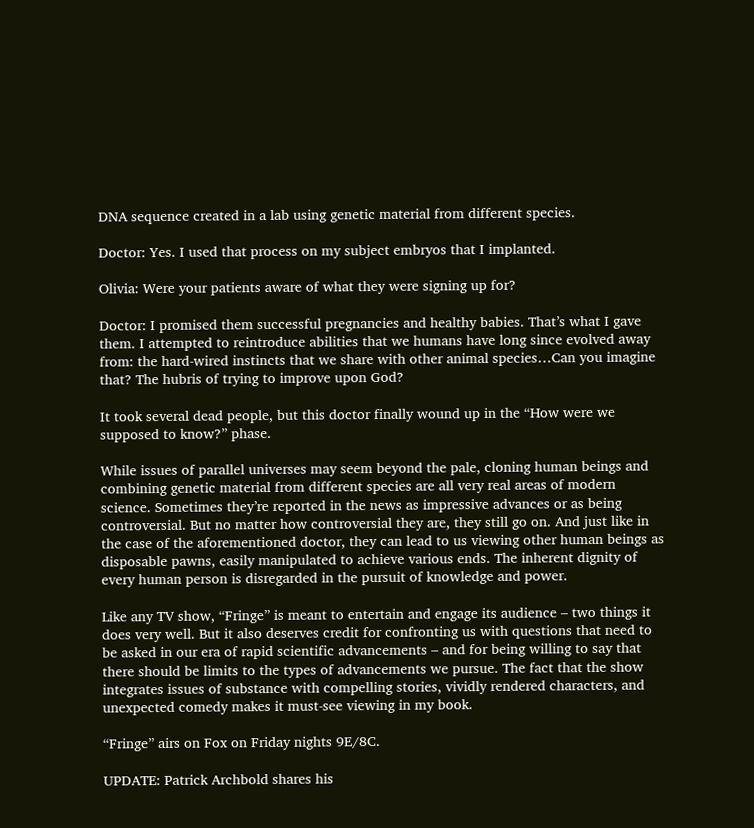DNA sequence created in a lab using genetic material from different species.

Doctor: Yes. I used that process on my subject embryos that I implanted.

Olivia: Were your patients aware of what they were signing up for?

Doctor: I promised them successful pregnancies and healthy babies. That’s what I gave them. I attempted to reintroduce abilities that we humans have long since evolved away from: the hard-wired instincts that we share with other animal species…Can you imagine that? The hubris of trying to improve upon God?

It took several dead people, but this doctor finally wound up in the “How were we supposed to know?” phase.

While issues of parallel universes may seem beyond the pale, cloning human beings and combining genetic material from different species are all very real areas of modern science. Sometimes they’re reported in the news as impressive advances or as being controversial. But no matter how controversial they are, they still go on. And just like in the case of the aforementioned doctor, they can lead to us viewing other human beings as disposable pawns, easily manipulated to achieve various ends. The inherent dignity of every human person is disregarded in the pursuit of knowledge and power.

Like any TV show, “Fringe” is meant to entertain and engage its audience – two things it does very well. But it also deserves credit for confronting us with questions that need to be asked in our era of rapid scientific advancements – and for being willing to say that there should be limits to the types of advancements we pursue. The fact that the show integrates issues of substance with compelling stories, vividly rendered characters, and unexpected comedy makes it must-see viewing in my book.

“Fringe” airs on Fox on Friday nights 9E/8C.

UPDATE: Patrick Archbold shares his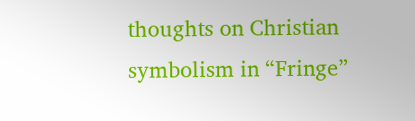thoughts on Christian symbolism in “Fringe”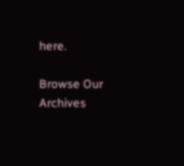here.

Browse Our Archives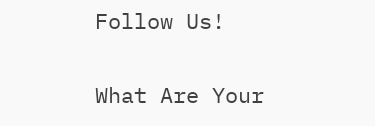Follow Us!

What Are Your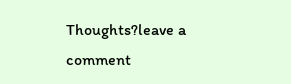Thoughts?leave a comment